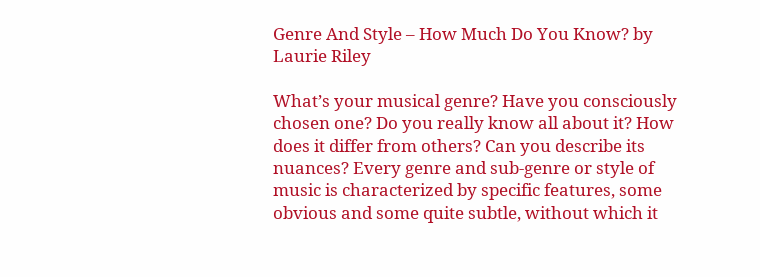Genre And Style – How Much Do You Know? by Laurie Riley

What’s your musical genre? Have you consciously chosen one? Do you really know all about it? How does it differ from others? Can you describe its nuances? Every genre and sub-genre or style of music is characterized by specific features, some obvious and some quite subtle, without which it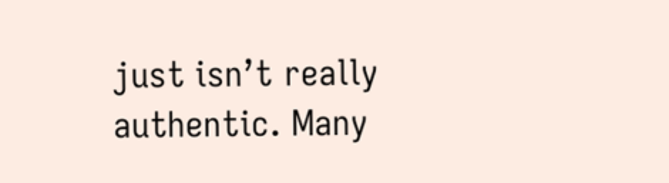just isn’t really authentic. Many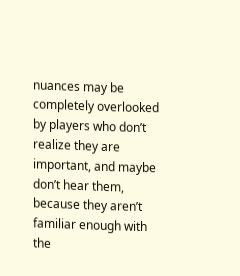nuances may be completely overlooked by players who don’t realize they are important, and maybe don’t hear them, because they aren’t familiar enough with the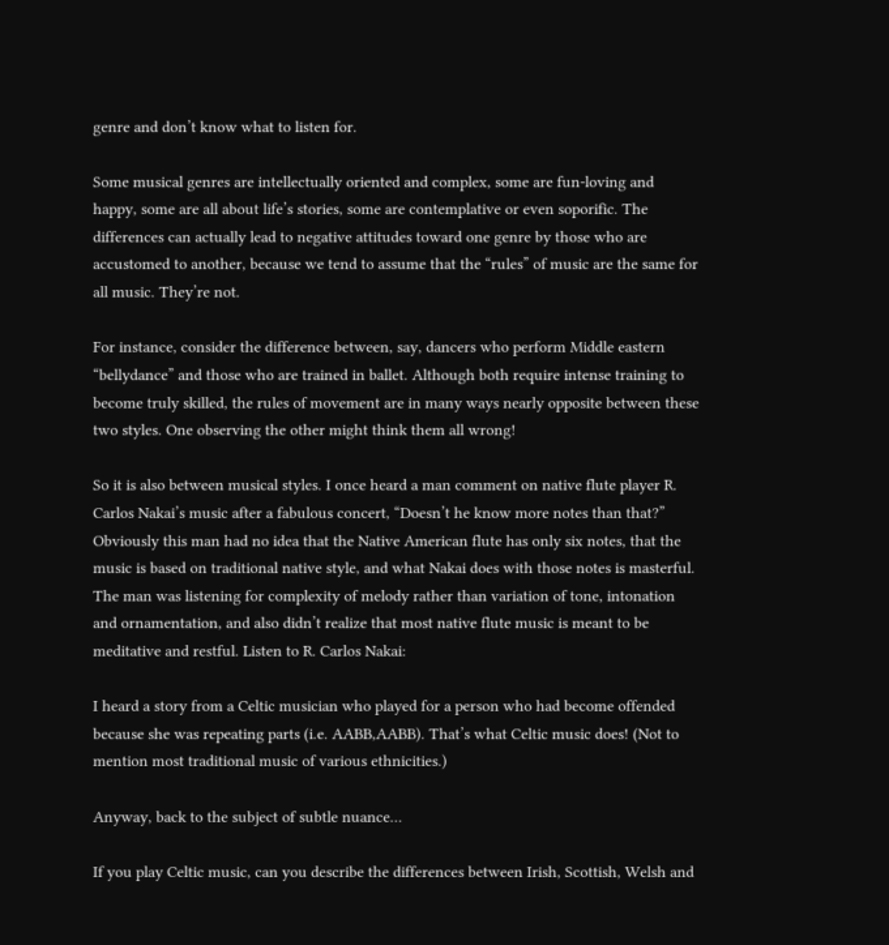genre and don’t know what to listen for.

Some musical genres are intellectually oriented and complex, some are fun-loving and happy, some are all about life’s stories, some are contemplative or even soporific. The differences can actually lead to negative attitudes toward one genre by those who are accustomed to another, because we tend to assume that the “rules” of music are the same for all music. They’re not.

For instance, consider the difference between, say, dancers who perform Middle eastern “bellydance” and those who are trained in ballet. Although both require intense training to become truly skilled, the rules of movement are in many ways nearly opposite between these two styles. One observing the other might think them all wrong!

So it is also between musical styles. I once heard a man comment on native flute player R. Carlos Nakai’s music after a fabulous concert, “Doesn’t he know more notes than that?” Obviously this man had no idea that the Native American flute has only six notes, that the music is based on traditional native style, and what Nakai does with those notes is masterful. The man was listening for complexity of melody rather than variation of tone, intonation and ornamentation, and also didn’t realize that most native flute music is meant to be meditative and restful. Listen to R. Carlos Nakai:

I heard a story from a Celtic musician who played for a person who had become offended because she was repeating parts (i.e. AABB,AABB). That’s what Celtic music does! (Not to mention most traditional music of various ethnicities.)

Anyway, back to the subject of subtle nuance…

If you play Celtic music, can you describe the differences between Irish, Scottish, Welsh and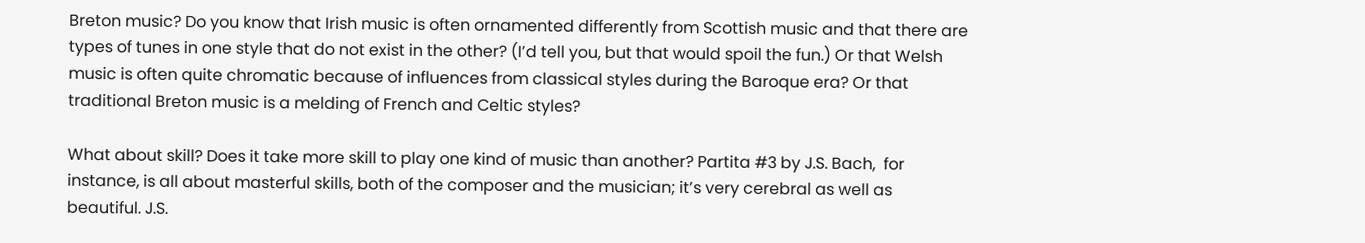Breton music? Do you know that Irish music is often ornamented differently from Scottish music and that there are types of tunes in one style that do not exist in the other? (I’d tell you, but that would spoil the fun.) Or that Welsh music is often quite chromatic because of influences from classical styles during the Baroque era? Or that traditional Breton music is a melding of French and Celtic styles?

What about skill? Does it take more skill to play one kind of music than another? Partita #3 by J.S. Bach,  for instance, is all about masterful skills, both of the composer and the musician; it’s very cerebral as well as beautiful. J.S.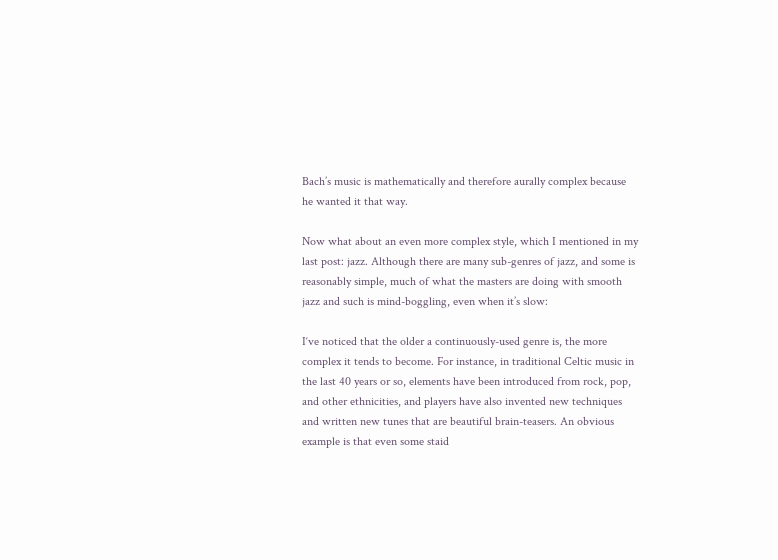Bach’s music is mathematically and therefore aurally complex because he wanted it that way.

Now what about an even more complex style, which I mentioned in my last post: jazz. Although there are many sub-genres of jazz, and some is reasonably simple, much of what the masters are doing with smooth jazz and such is mind-boggling, even when it’s slow:

I‘ve noticed that the older a continuously-used genre is, the more complex it tends to become. For instance, in traditional Celtic music in the last 40 years or so, elements have been introduced from rock, pop, and other ethnicities, and players have also invented new techniques and written new tunes that are beautiful brain-teasers. An obvious example is that even some staid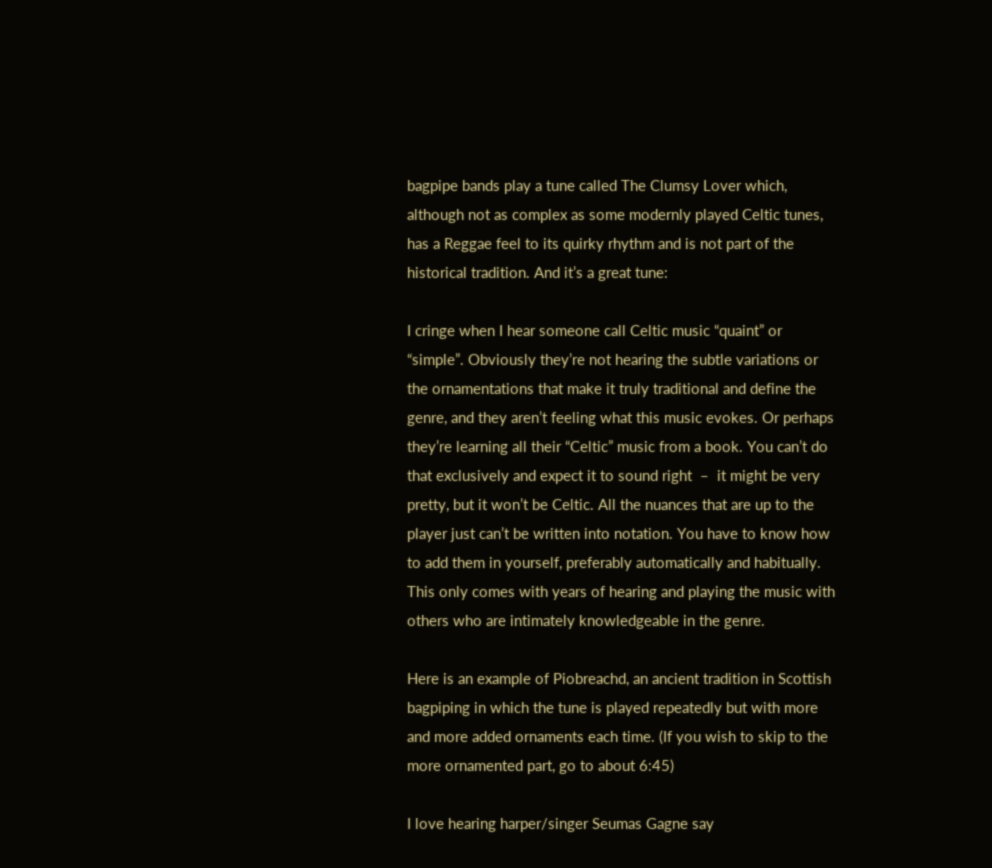bagpipe bands play a tune called The Clumsy Lover which, although not as complex as some modernly played Celtic tunes, has a Reggae feel to its quirky rhythm and is not part of the historical tradition. And it’s a great tune:

I cringe when I hear someone call Celtic music “quaint” or “simple”. Obviously they’re not hearing the subtle variations or the ornamentations that make it truly traditional and define the genre, and they aren’t feeling what this music evokes. Or perhaps they’re learning all their “Celtic” music from a book. You can’t do that exclusively and expect it to sound right  –  it might be very pretty, but it won’t be Celtic. All the nuances that are up to the player just can’t be written into notation. You have to know how to add them in yourself, preferably automatically and habitually. This only comes with years of hearing and playing the music with others who are intimately knowledgeable in the genre.

Here is an example of Piobreachd, an ancient tradition in Scottish bagpiping in which the tune is played repeatedly but with more and more added ornaments each time. (If you wish to skip to the more ornamented part, go to about 6:45)

I love hearing harper/singer Seumas Gagne say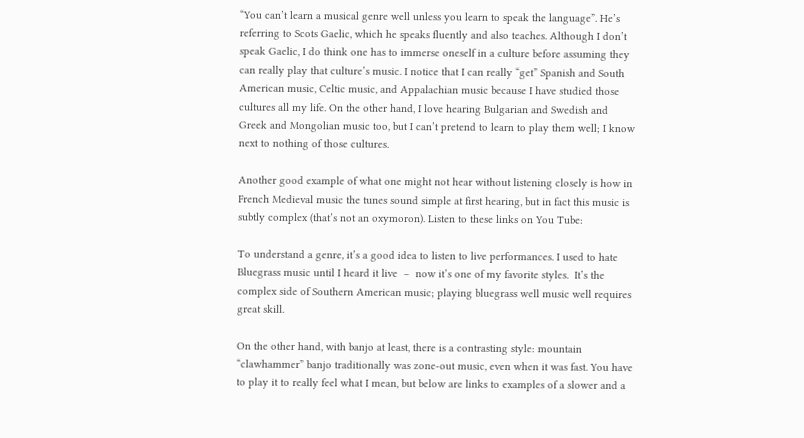“You can’t learn a musical genre well unless you learn to speak the language”. He’s referring to Scots Gaelic, which he speaks fluently and also teaches. Although I don’t speak Gaelic, I do think one has to immerse oneself in a culture before assuming they can really play that culture’s music. I notice that I can really “get” Spanish and South American music, Celtic music, and Appalachian music because I have studied those cultures all my life. On the other hand, I love hearing Bulgarian and Swedish and Greek and Mongolian music too, but I can’t pretend to learn to play them well; I know next to nothing of those cultures.

Another good example of what one might not hear without listening closely is how in French Medieval music the tunes sound simple at first hearing, but in fact this music is subtly complex (that’s not an oxymoron). Listen to these links on You Tube:

To understand a genre, it’s a good idea to listen to live performances. I used to hate Bluegrass music until I heard it live  –  now it’s one of my favorite styles.  It’s the complex side of Southern American music; playing bluegrass well music well requires great skill.

On the other hand, with banjo at least, there is a contrasting style: mountain “clawhammer” banjo traditionally was zone-out music, even when it was fast. You have to play it to really feel what I mean, but below are links to examples of a slower and a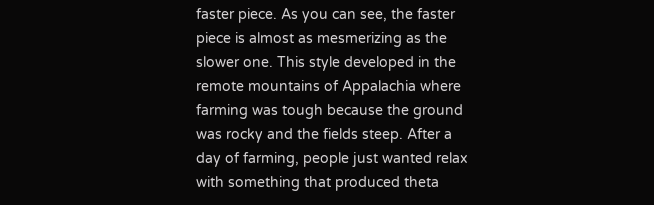faster piece. As you can see, the faster piece is almost as mesmerizing as the slower one. This style developed in the remote mountains of Appalachia where farming was tough because the ground was rocky and the fields steep. After a day of farming, people just wanted relax with something that produced theta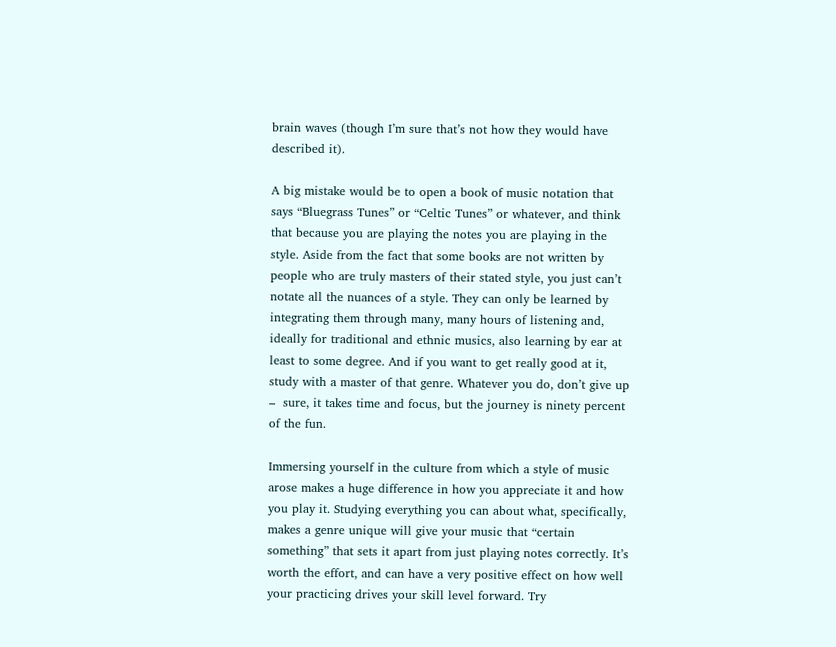brain waves (though I’m sure that’s not how they would have described it).

A big mistake would be to open a book of music notation that says “Bluegrass Tunes” or “Celtic Tunes” or whatever, and think that because you are playing the notes you are playing in the style. Aside from the fact that some books are not written by people who are truly masters of their stated style, you just can’t notate all the nuances of a style. They can only be learned by integrating them through many, many hours of listening and, ideally for traditional and ethnic musics, also learning by ear at least to some degree. And if you want to get really good at it, study with a master of that genre. Whatever you do, don’t give up  –  sure, it takes time and focus, but the journey is ninety percent of the fun.

Immersing yourself in the culture from which a style of music arose makes a huge difference in how you appreciate it and how you play it. Studying everything you can about what, specifically, makes a genre unique will give your music that “certain something” that sets it apart from just playing notes correctly. It’s worth the effort, and can have a very positive effect on how well your practicing drives your skill level forward. Try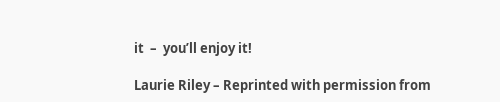it  –  you’ll enjoy it!

Laurie Riley – Reprinted with permission from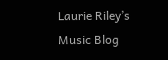Laurie Riley’s Music Blog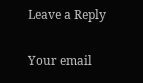Leave a Reply

Your email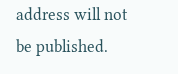address will not be published.